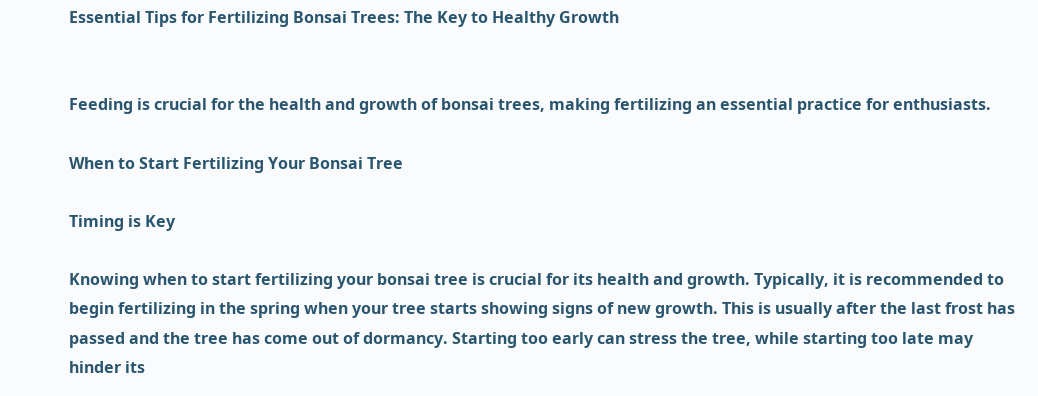Essential Tips for Fertilizing Bonsai Trees: The Key to Healthy Growth


Feeding is crucial for the health and growth of bonsai trees, making fertilizing an essential practice for enthusiasts.

When to Start Fertilizing Your Bonsai Tree

Timing is Key

Knowing when to start fertilizing your bonsai tree is crucial for its health and growth. Typically, it is recommended to begin fertilizing in the spring when your tree starts showing signs of new growth. This is usually after the last frost has passed and the tree has come out of dormancy. Starting too early can stress the tree, while starting too late may hinder its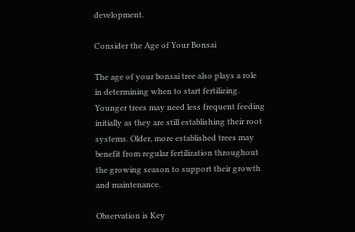development.

Consider the Age of Your Bonsai

The age of your bonsai tree also plays a role in determining when to start fertilizing. Younger trees may need less frequent feeding initially as they are still establishing their root systems. Older, more established trees may benefit from regular fertilization throughout the growing season to support their growth and maintenance.

Observation is Key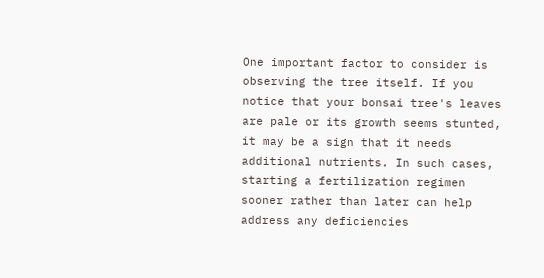One important factor to consider is observing the tree itself. If you notice that your bonsai tree's leaves are pale or its growth seems stunted, it may be a sign that it needs additional nutrients. In such cases, starting a fertilization regimen sooner rather than later can help address any deficiencies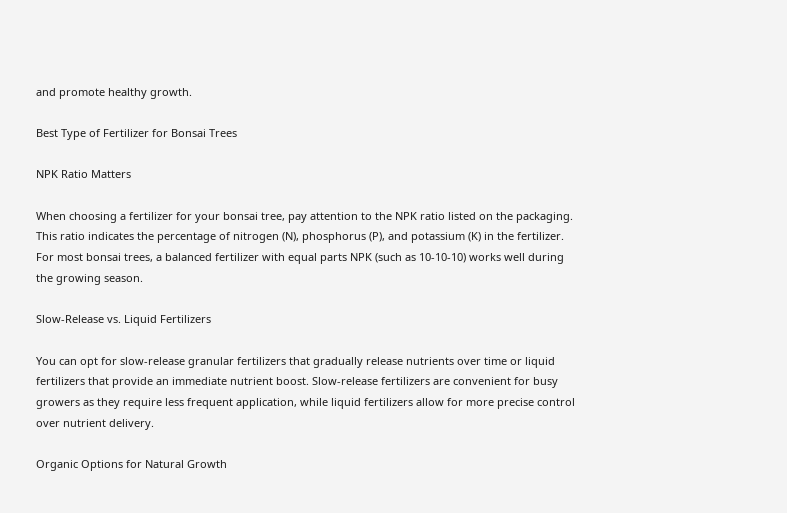and promote healthy growth.

Best Type of Fertilizer for Bonsai Trees

NPK Ratio Matters

When choosing a fertilizer for your bonsai tree, pay attention to the NPK ratio listed on the packaging. This ratio indicates the percentage of nitrogen (N), phosphorus (P), and potassium (K) in the fertilizer. For most bonsai trees, a balanced fertilizer with equal parts NPK (such as 10-10-10) works well during the growing season.

Slow-Release vs. Liquid Fertilizers

You can opt for slow-release granular fertilizers that gradually release nutrients over time or liquid fertilizers that provide an immediate nutrient boost. Slow-release fertilizers are convenient for busy growers as they require less frequent application, while liquid fertilizers allow for more precise control over nutrient delivery.

Organic Options for Natural Growth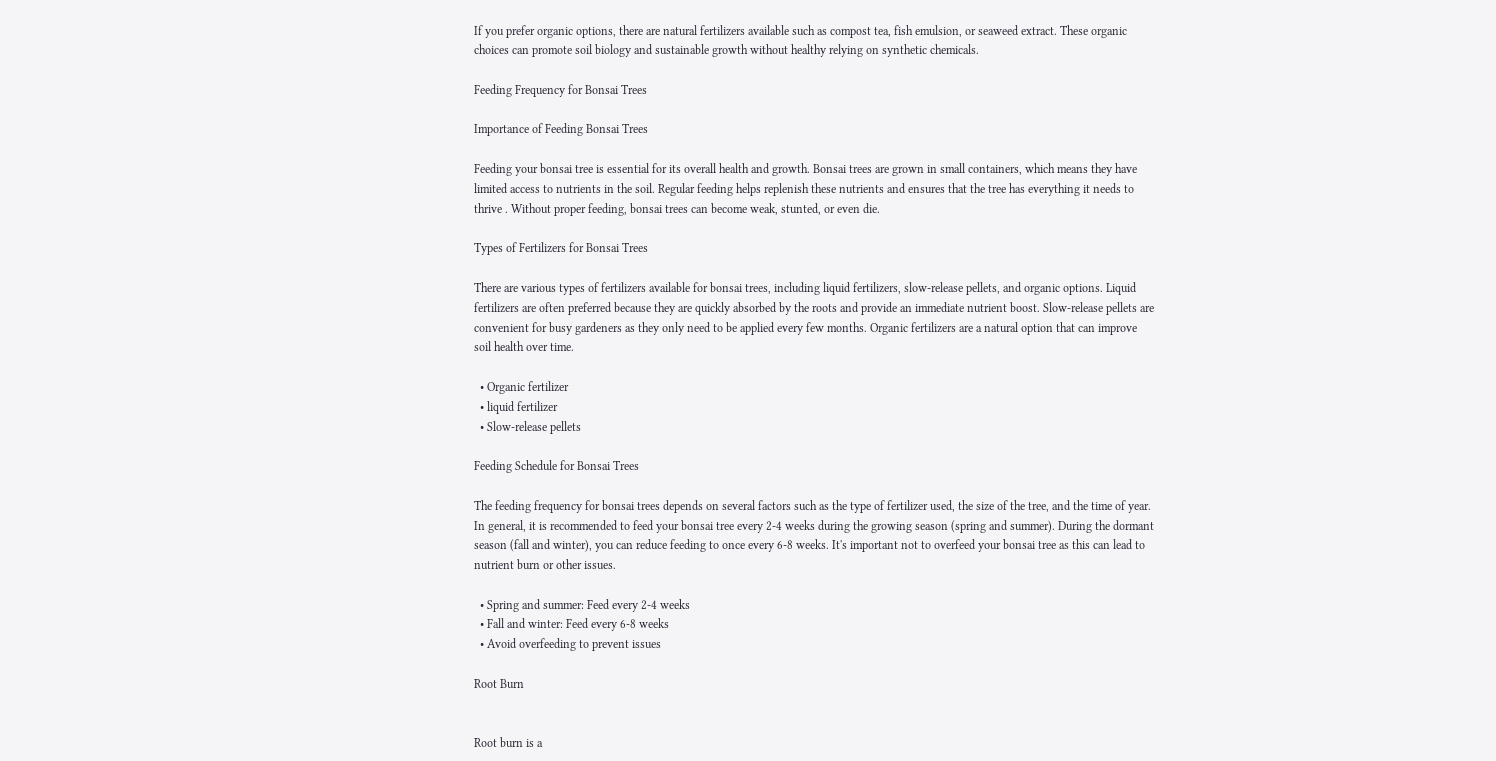If you prefer organic options, there are natural fertilizers available such as compost tea, fish emulsion, or seaweed extract. These organic choices can promote soil biology and sustainable growth without healthy relying on synthetic chemicals.

Feeding Frequency for Bonsai Trees

Importance of Feeding Bonsai Trees

Feeding your bonsai tree is essential for its overall health and growth. Bonsai trees are grown in small containers, which means they have limited access to nutrients in the soil. Regular feeding helps replenish these nutrients and ensures that the tree has everything it needs to thrive . Without proper feeding, bonsai trees can become weak, stunted, or even die.

Types of Fertilizers for Bonsai Trees

There are various types of fertilizers available for bonsai trees, including liquid fertilizers, slow-release pellets, and organic options. Liquid fertilizers are often preferred because they are quickly absorbed by the roots and provide an immediate nutrient boost. Slow-release pellets are convenient for busy gardeners as they only need to be applied every few months. Organic fertilizers are a natural option that can improve soil health over time.

  • Organic fertilizer
  • liquid fertilizer
  • Slow-release pellets

Feeding Schedule for Bonsai Trees

The feeding frequency for bonsai trees depends on several factors such as the type of fertilizer used, the size of the tree, and the time of year. In general, it is recommended to feed your bonsai tree every 2-4 weeks during the growing season (spring and summer). During the dormant season (fall and winter), you can reduce feeding to once every 6-8 weeks. It's important not to overfeed your bonsai tree as this can lead to nutrient burn or other issues.

  • Spring and summer: Feed every 2-4 weeks
  • Fall and winter: Feed every 6-8 weeks
  • Avoid overfeeding to prevent issues

Root Burn


Root burn is a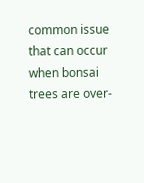common issue that can occur when bonsai trees are over-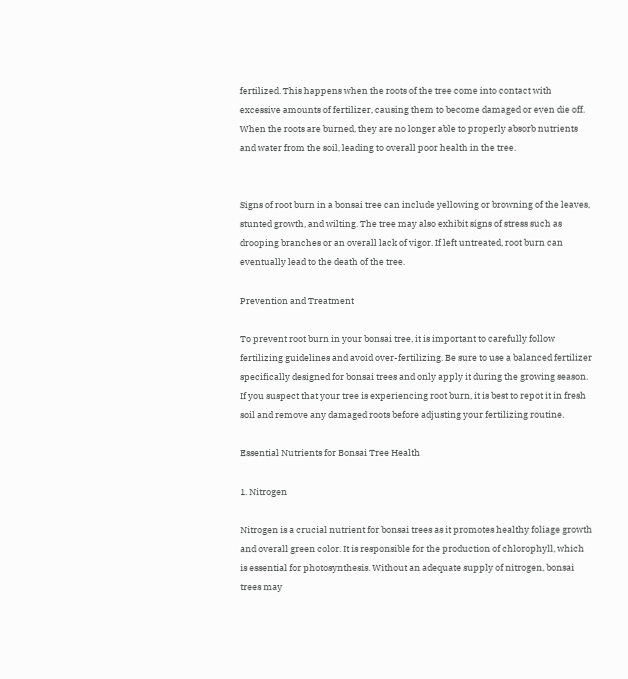fertilized. This happens when the roots of the tree come into contact with excessive amounts of fertilizer, causing them to become damaged or even die off. When the roots are burned, they are no longer able to properly absorb nutrients and water from the soil, leading to overall poor health in the tree.


Signs of root burn in a bonsai tree can include yellowing or browning of the leaves, stunted growth, and wilting. The tree may also exhibit signs of stress such as drooping branches or an overall lack of vigor. If left untreated, root burn can eventually lead to the death of the tree.

Prevention and Treatment

To prevent root burn in your bonsai tree, it is important to carefully follow fertilizing guidelines and avoid over-fertilizing. Be sure to use a balanced fertilizer specifically designed for bonsai trees and only apply it during the growing season. If you suspect that your tree is experiencing root burn, it is best to repot it in fresh soil and remove any damaged roots before adjusting your fertilizing routine.

Essential Nutrients for Bonsai Tree Health

1. Nitrogen

Nitrogen is a crucial nutrient for bonsai trees as it promotes healthy foliage growth and overall green color. It is responsible for the production of chlorophyll, which is essential for photosynthesis. Without an adequate supply of nitrogen, bonsai trees may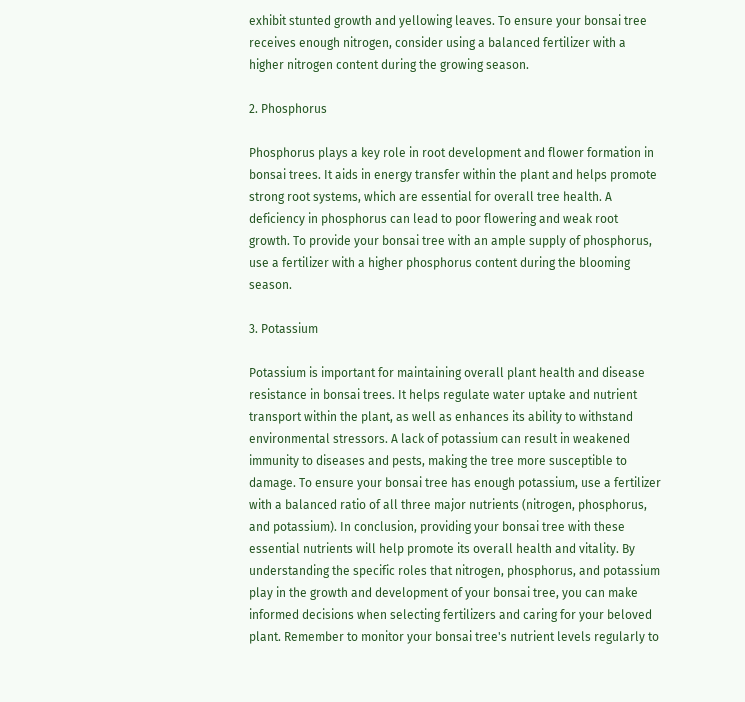exhibit stunted growth and yellowing leaves. To ensure your bonsai tree receives enough nitrogen, consider using a balanced fertilizer with a higher nitrogen content during the growing season.

2. Phosphorus

Phosphorus plays a key role in root development and flower formation in bonsai trees. It aids in energy transfer within the plant and helps promote strong root systems, which are essential for overall tree health. A deficiency in phosphorus can lead to poor flowering and weak root growth. To provide your bonsai tree with an ample supply of phosphorus, use a fertilizer with a higher phosphorus content during the blooming season.

3. Potassium

Potassium is important for maintaining overall plant health and disease resistance in bonsai trees. It helps regulate water uptake and nutrient transport within the plant, as well as enhances its ability to withstand environmental stressors. A lack of potassium can result in weakened immunity to diseases and pests, making the tree more susceptible to damage. To ensure your bonsai tree has enough potassium, use a fertilizer with a balanced ratio of all three major nutrients (nitrogen, phosphorus, and potassium). In conclusion, providing your bonsai tree with these essential nutrients will help promote its overall health and vitality. By understanding the specific roles that nitrogen, phosphorus, and potassium play in the growth and development of your bonsai tree, you can make informed decisions when selecting fertilizers and caring for your beloved plant. Remember to monitor your bonsai tree's nutrient levels regularly to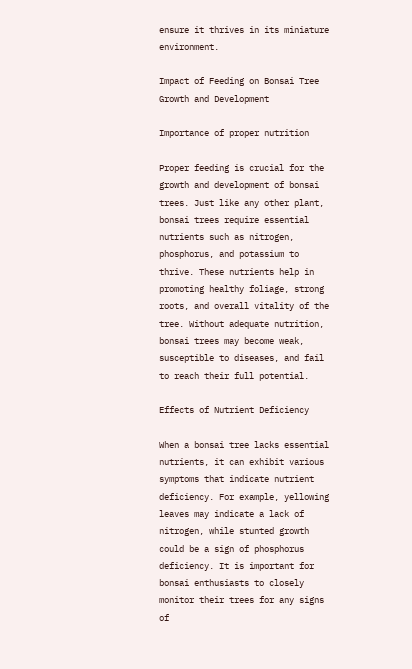ensure it thrives in its miniature environment.

Impact of Feeding on Bonsai Tree Growth and Development

Importance of proper nutrition

Proper feeding is crucial for the growth and development of bonsai trees. Just like any other plant, bonsai trees require essential nutrients such as nitrogen, phosphorus, and potassium to thrive. These nutrients help in promoting healthy foliage, strong roots, and overall vitality of the tree. Without adequate nutrition, bonsai trees may become weak, susceptible to diseases, and fail to reach their full potential.

Effects of Nutrient Deficiency

When a bonsai tree lacks essential nutrients, it can exhibit various symptoms that indicate nutrient deficiency. For example, yellowing leaves may indicate a lack of nitrogen, while stunted growth could be a sign of phosphorus deficiency. It is important for bonsai enthusiasts to closely monitor their trees for any signs of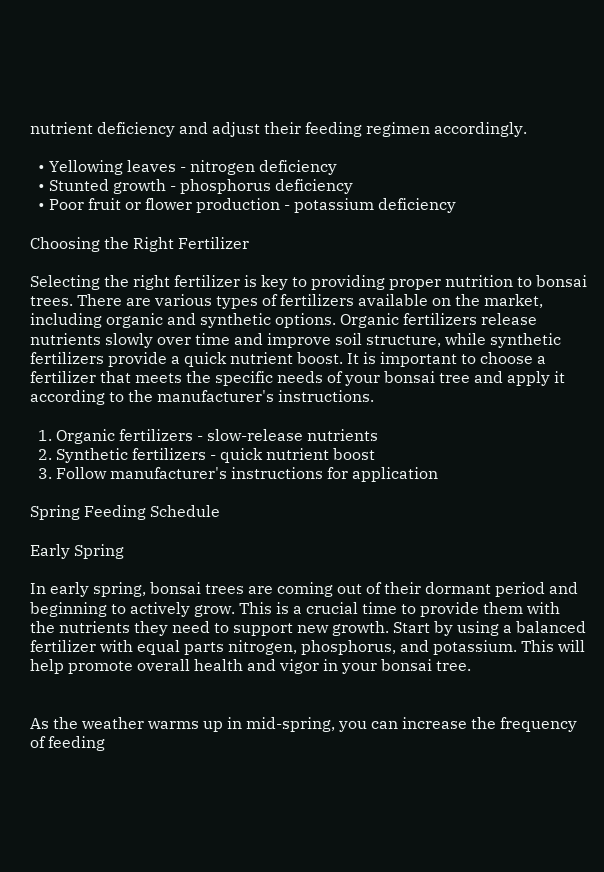nutrient deficiency and adjust their feeding regimen accordingly.

  • Yellowing leaves - nitrogen deficiency
  • Stunted growth - phosphorus deficiency
  • Poor fruit or flower production - potassium deficiency

Choosing the Right Fertilizer

Selecting the right fertilizer is key to providing proper nutrition to bonsai trees. There are various types of fertilizers available on the market, including organic and synthetic options. Organic fertilizers release nutrients slowly over time and improve soil structure, while synthetic fertilizers provide a quick nutrient boost. It is important to choose a fertilizer that meets the specific needs of your bonsai tree and apply it according to the manufacturer's instructions.

  1. Organic fertilizers - slow-release nutrients
  2. Synthetic fertilizers - quick nutrient boost
  3. Follow manufacturer's instructions for application

Spring Feeding Schedule

Early Spring

In early spring, bonsai trees are coming out of their dormant period and beginning to actively grow. This is a crucial time to provide them with the nutrients they need to support new growth. Start by using a balanced fertilizer with equal parts nitrogen, phosphorus, and potassium. This will help promote overall health and vigor in your bonsai tree.


As the weather warms up in mid-spring, you can increase the frequency of feeding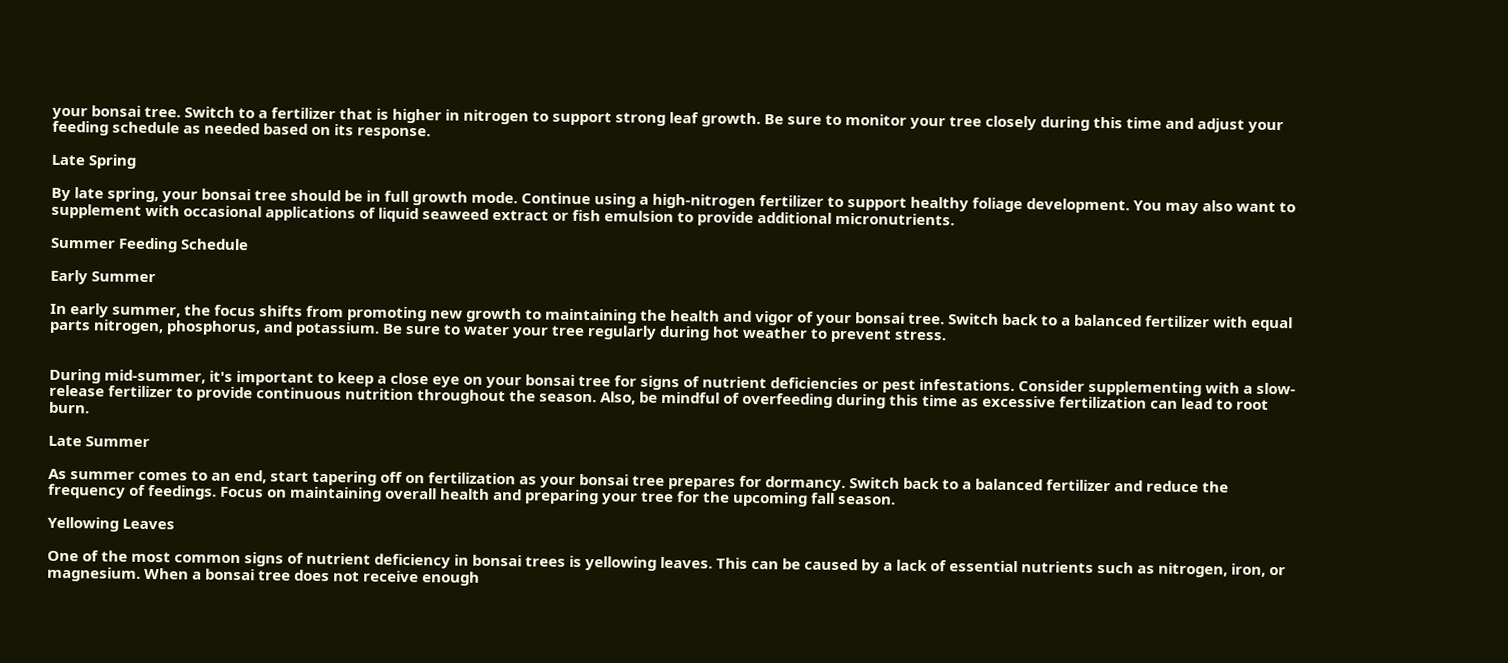your bonsai tree. Switch to a fertilizer that is higher in nitrogen to support strong leaf growth. Be sure to monitor your tree closely during this time and adjust your feeding schedule as needed based on its response.

Late Spring

By late spring, your bonsai tree should be in full growth mode. Continue using a high-nitrogen fertilizer to support healthy foliage development. You may also want to supplement with occasional applications of liquid seaweed extract or fish emulsion to provide additional micronutrients.

Summer Feeding Schedule

Early Summer

In early summer, the focus shifts from promoting new growth to maintaining the health and vigor of your bonsai tree. Switch back to a balanced fertilizer with equal parts nitrogen, phosphorus, and potassium. Be sure to water your tree regularly during hot weather to prevent stress.


During mid-summer, it's important to keep a close eye on your bonsai tree for signs of nutrient deficiencies or pest infestations. Consider supplementing with a slow-release fertilizer to provide continuous nutrition throughout the season. Also, be mindful of overfeeding during this time as excessive fertilization can lead to root burn.

Late Summer

As summer comes to an end, start tapering off on fertilization as your bonsai tree prepares for dormancy. Switch back to a balanced fertilizer and reduce the frequency of feedings. Focus on maintaining overall health and preparing your tree for the upcoming fall season.

Yellowing Leaves

One of the most common signs of nutrient deficiency in bonsai trees is yellowing leaves. This can be caused by a lack of essential nutrients such as nitrogen, iron, or magnesium. When a bonsai tree does not receive enough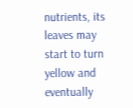nutrients, its leaves may start to turn yellow and eventually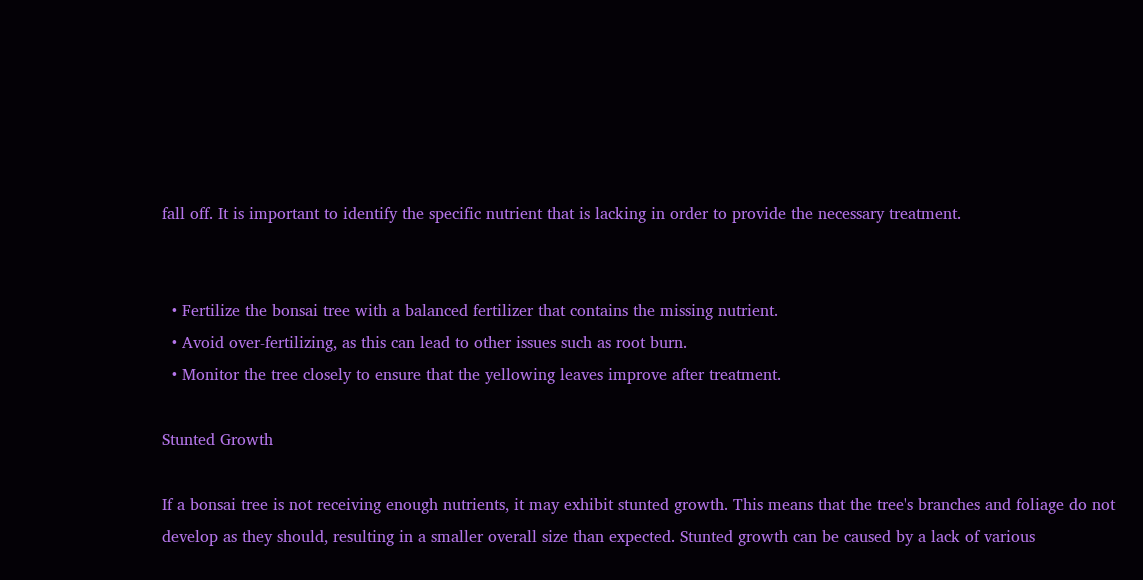fall off. It is important to identify the specific nutrient that is lacking in order to provide the necessary treatment.


  • Fertilize the bonsai tree with a balanced fertilizer that contains the missing nutrient.
  • Avoid over-fertilizing, as this can lead to other issues such as root burn.
  • Monitor the tree closely to ensure that the yellowing leaves improve after treatment.

Stunted Growth

If a bonsai tree is not receiving enough nutrients, it may exhibit stunted growth. This means that the tree's branches and foliage do not develop as they should, resulting in a smaller overall size than expected. Stunted growth can be caused by a lack of various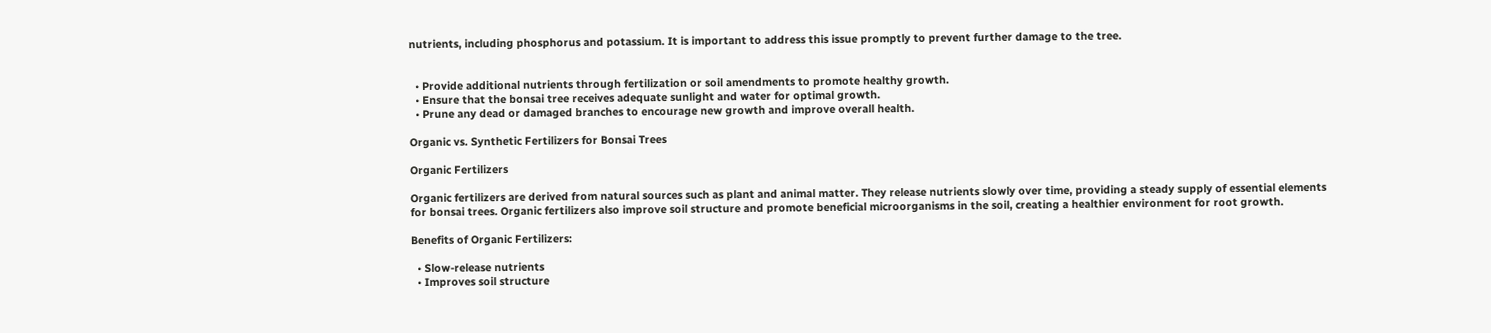nutrients, including phosphorus and potassium. It is important to address this issue promptly to prevent further damage to the tree.


  • Provide additional nutrients through fertilization or soil amendments to promote healthy growth.
  • Ensure that the bonsai tree receives adequate sunlight and water for optimal growth.
  • Prune any dead or damaged branches to encourage new growth and improve overall health.

Organic vs. Synthetic Fertilizers for Bonsai Trees

Organic Fertilizers

Organic fertilizers are derived from natural sources such as plant and animal matter. They release nutrients slowly over time, providing a steady supply of essential elements for bonsai trees. Organic fertilizers also improve soil structure and promote beneficial microorganisms in the soil, creating a healthier environment for root growth.

Benefits of Organic Fertilizers:

  • Slow-release nutrients
  • Improves soil structure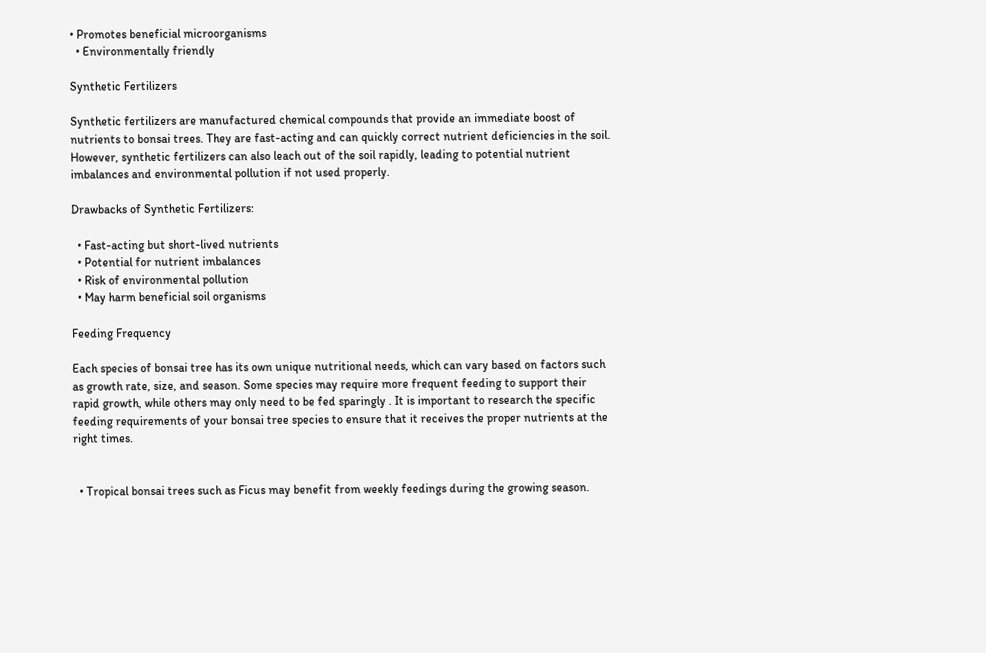• Promotes beneficial microorganisms
  • Environmentally friendly

Synthetic Fertilizers

Synthetic fertilizers are manufactured chemical compounds that provide an immediate boost of nutrients to bonsai trees. They are fast-acting and can quickly correct nutrient deficiencies in the soil. However, synthetic fertilizers can also leach out of the soil rapidly, leading to potential nutrient imbalances and environmental pollution if not used properly.

Drawbacks of Synthetic Fertilizers:

  • Fast-acting but short-lived nutrients
  • Potential for nutrient imbalances
  • Risk of environmental pollution
  • May harm beneficial soil organisms

Feeding Frequency

Each species of bonsai tree has its own unique nutritional needs, which can vary based on factors such as growth rate, size, and season. Some species may require more frequent feeding to support their rapid growth, while others may only need to be fed sparingly . It is important to research the specific feeding requirements of your bonsai tree species to ensure that it receives the proper nutrients at the right times.


  • Tropical bonsai trees such as Ficus may benefit from weekly feedings during the growing season.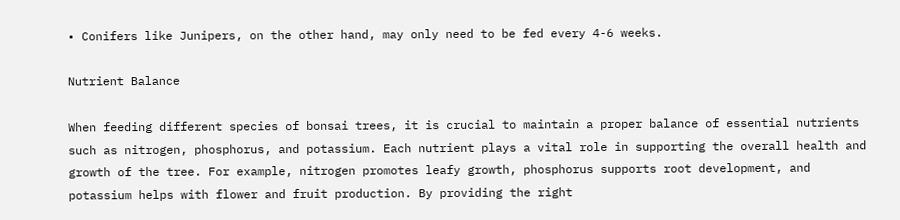• Conifers like Junipers, on the other hand, may only need to be fed every 4-6 weeks.

Nutrient Balance

When feeding different species of bonsai trees, it is crucial to maintain a proper balance of essential nutrients such as nitrogen, phosphorus, and potassium. Each nutrient plays a vital role in supporting the overall health and growth of the tree. For example, nitrogen promotes leafy growth, phosphorus supports root development, and potassium helps with flower and fruit production. By providing the right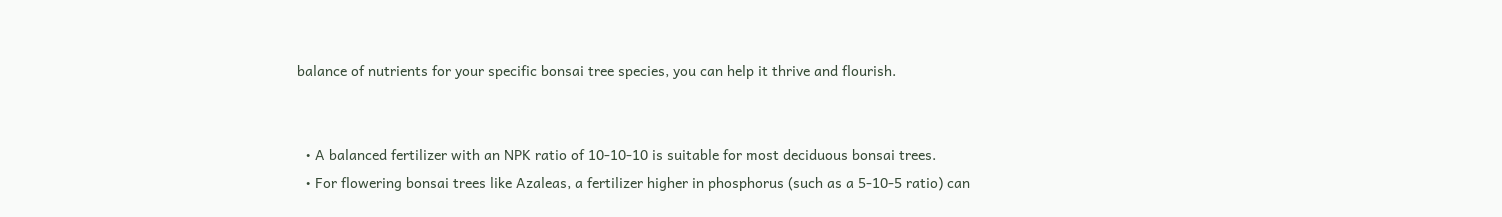balance of nutrients for your specific bonsai tree species, you can help it thrive and flourish.


  • A balanced fertilizer with an NPK ratio of 10-10-10 is suitable for most deciduous bonsai trees.
  • For flowering bonsai trees like Azaleas, a fertilizer higher in phosphorus (such as a 5-10-5 ratio) can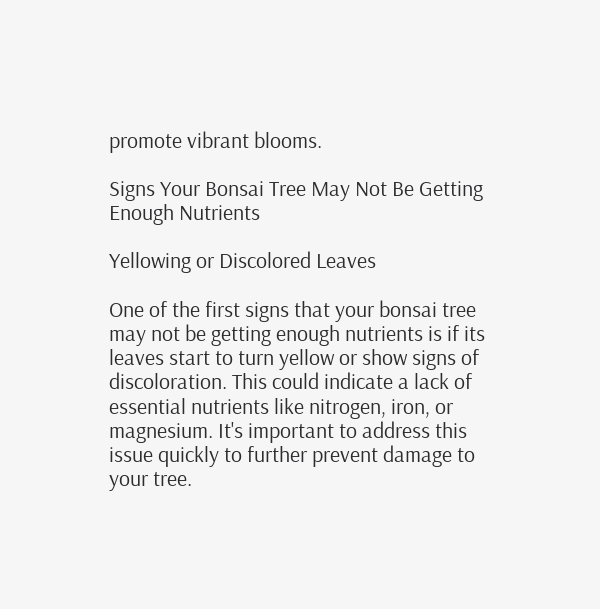promote vibrant blooms.

Signs Your Bonsai Tree May Not Be Getting Enough Nutrients

Yellowing or Discolored Leaves

One of the first signs that your bonsai tree may not be getting enough nutrients is if its leaves start to turn yellow or show signs of discoloration. This could indicate a lack of essential nutrients like nitrogen, iron, or magnesium. It's important to address this issue quickly to further prevent damage to your tree.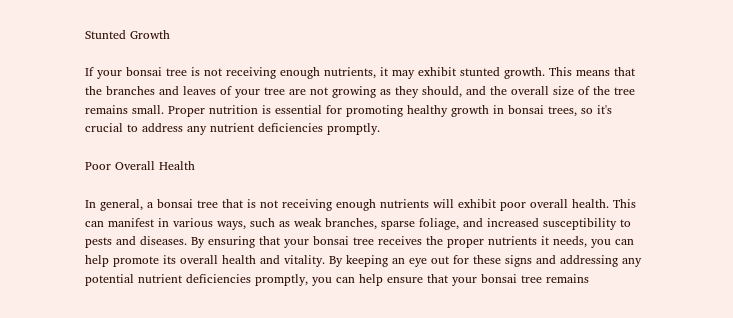Stunted Growth

If your bonsai tree is not receiving enough nutrients, it may exhibit stunted growth. This means that the branches and leaves of your tree are not growing as they should, and the overall size of the tree remains small. Proper nutrition is essential for promoting healthy growth in bonsai trees, so it's crucial to address any nutrient deficiencies promptly.

Poor Overall Health

In general, a bonsai tree that is not receiving enough nutrients will exhibit poor overall health. This can manifest in various ways, such as weak branches, sparse foliage, and increased susceptibility to pests and diseases. By ensuring that your bonsai tree receives the proper nutrients it needs, you can help promote its overall health and vitality. By keeping an eye out for these signs and addressing any potential nutrient deficiencies promptly, you can help ensure that your bonsai tree remains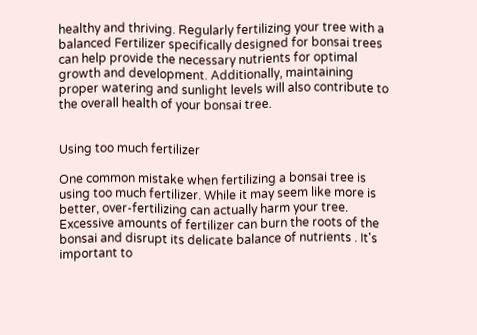healthy and thriving. Regularly fertilizing your tree with a balanced Fertilizer specifically designed for bonsai trees can help provide the necessary nutrients for optimal growth and development. Additionally, maintaining proper watering and sunlight levels will also contribute to the overall health of your bonsai tree.


Using too much fertilizer

One common mistake when fertilizing a bonsai tree is using too much fertilizer. While it may seem like more is better, over-fertilizing can actually harm your tree. Excessive amounts of fertilizer can burn the roots of the bonsai and disrupt its delicate balance of nutrients . It's important to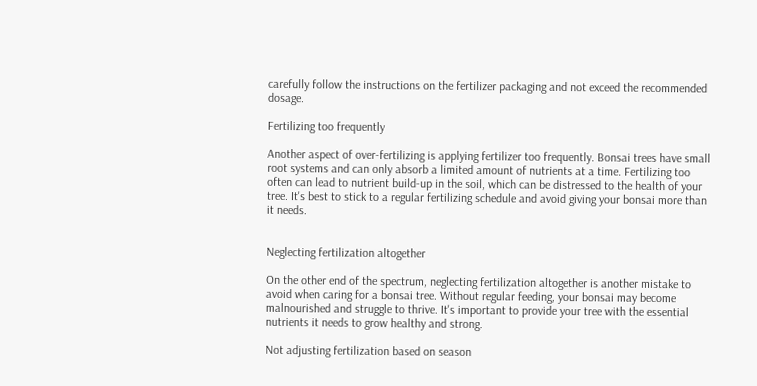carefully follow the instructions on the fertilizer packaging and not exceed the recommended dosage.

Fertilizing too frequently

Another aspect of over-fertilizing is applying fertilizer too frequently. Bonsai trees have small root systems and can only absorb a limited amount of nutrients at a time. Fertilizing too often can lead to nutrient build-up in the soil, which can be distressed to the health of your tree. It's best to stick to a regular fertilizing schedule and avoid giving your bonsai more than it needs.


Neglecting fertilization altogether

On the other end of the spectrum, neglecting fertilization altogether is another mistake to avoid when caring for a bonsai tree. Without regular feeding, your bonsai may become malnourished and struggle to thrive. It's important to provide your tree with the essential nutrients it needs to grow healthy and strong.

Not adjusting fertilization based on season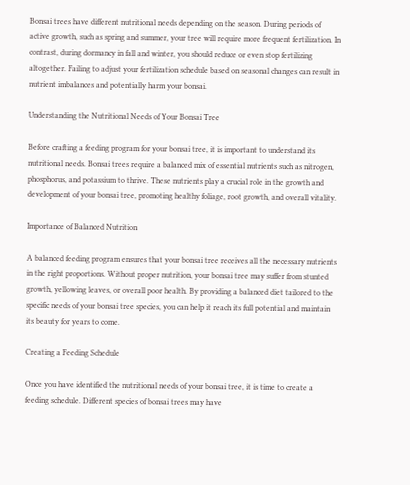Bonsai trees have different nutritional needs depending on the season. During periods of active growth, such as spring and summer, your tree will require more frequent fertilization. In contrast, during dormancy in fall and winter, you should reduce or even stop fertilizing altogether. Failing to adjust your fertilization schedule based on seasonal changes can result in nutrient imbalances and potentially harm your bonsai.

Understanding the Nutritional Needs of Your Bonsai Tree

Before crafting a feeding program for your bonsai tree, it is important to understand its nutritional needs. Bonsai trees require a balanced mix of essential nutrients such as nitrogen, phosphorus, and potassium to thrive. These nutrients play a crucial role in the growth and development of your bonsai tree, promoting healthy foliage, root growth, and overall vitality.

Importance of Balanced Nutrition

A balanced feeding program ensures that your bonsai tree receives all the necessary nutrients in the right proportions. Without proper nutrition, your bonsai tree may suffer from stunted growth, yellowing leaves, or overall poor health. By providing a balanced diet tailored to the specific needs of your bonsai tree species, you can help it reach its full potential and maintain its beauty for years to come.

Creating a Feeding Schedule

Once you have identified the nutritional needs of your bonsai tree, it is time to create a feeding schedule. Different species of bonsai trees may have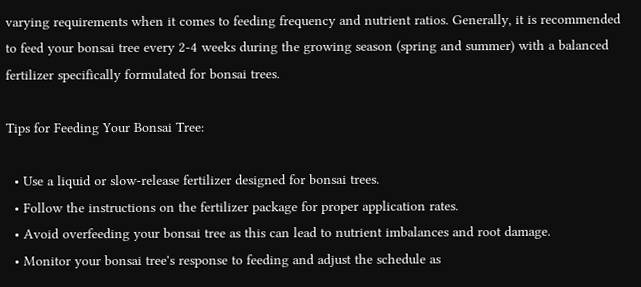varying requirements when it comes to feeding frequency and nutrient ratios. Generally, it is recommended to feed your bonsai tree every 2-4 weeks during the growing season (spring and summer) with a balanced fertilizer specifically formulated for bonsai trees.

Tips for Feeding Your Bonsai Tree:

  • Use a liquid or slow-release fertilizer designed for bonsai trees.
  • Follow the instructions on the fertilizer package for proper application rates.
  • Avoid overfeeding your bonsai tree as this can lead to nutrient imbalances and root damage.
  • Monitor your bonsai tree's response to feeding and adjust the schedule as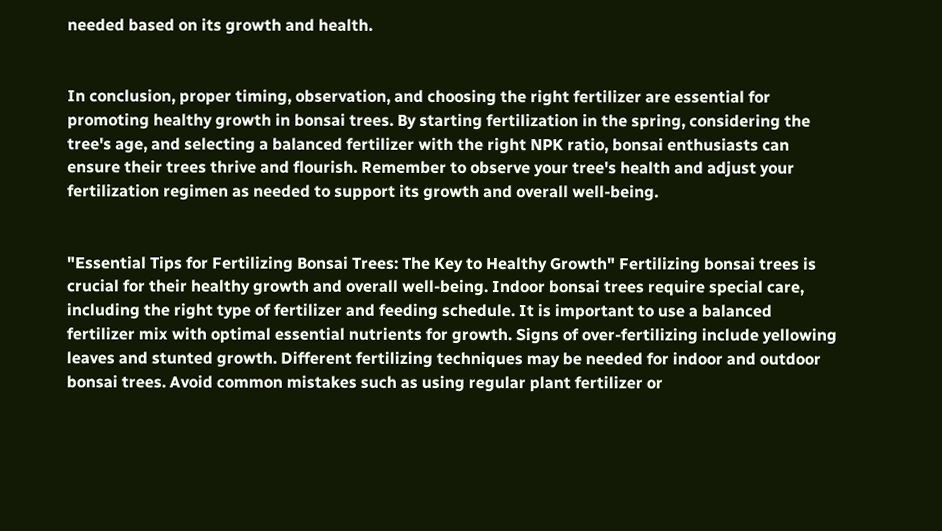needed based on its growth and health.


In conclusion, proper timing, observation, and choosing the right fertilizer are essential for promoting healthy growth in bonsai trees. By starting fertilization in the spring, considering the tree's age, and selecting a balanced fertilizer with the right NPK ratio, bonsai enthusiasts can ensure their trees thrive and flourish. Remember to observe your tree's health and adjust your fertilization regimen as needed to support its growth and overall well-being.


"Essential Tips for Fertilizing Bonsai Trees: The Key to Healthy Growth" Fertilizing bonsai trees is crucial for their healthy growth and overall well-being. Indoor bonsai trees require special care, including the right type of fertilizer and feeding schedule. It is important to use a balanced fertilizer mix with optimal essential nutrients for growth. Signs of over-fertilizing include yellowing leaves and stunted growth. Different fertilizing techniques may be needed for indoor and outdoor bonsai trees. Avoid common mistakes such as using regular plant fertilizer or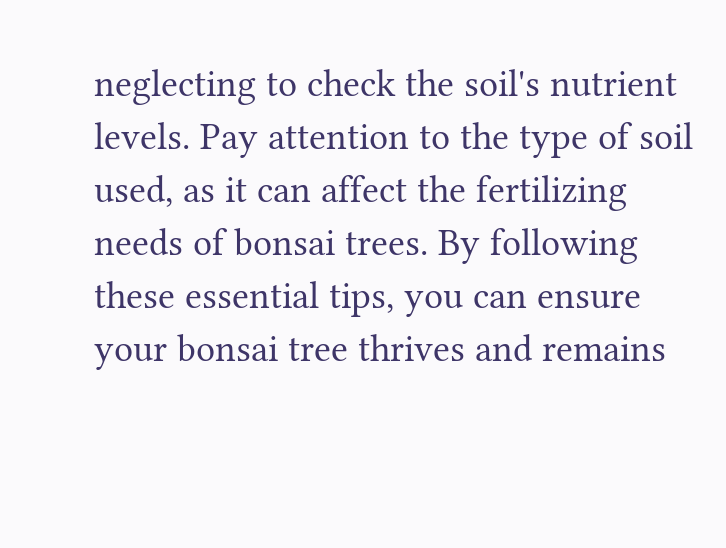neglecting to check the soil's nutrient levels. Pay attention to the type of soil used, as it can affect the fertilizing needs of bonsai trees. By following these essential tips, you can ensure your bonsai tree thrives and remains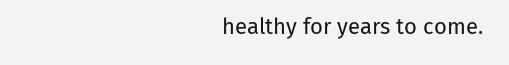healthy for years to come.